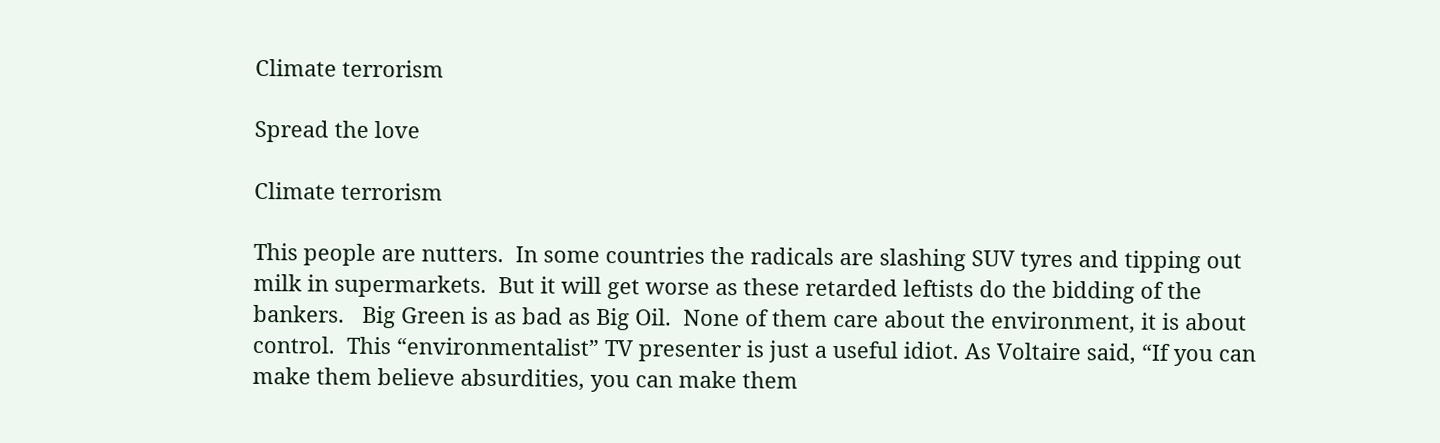Climate terrorism

Spread the love

Climate terrorism

This people are nutters.  In some countries the radicals are slashing SUV tyres and tipping out milk in supermarkets.  But it will get worse as these retarded leftists do the bidding of the bankers.   Big Green is as bad as Big Oil.  None of them care about the environment, it is about control.  This “environmentalist” TV presenter is just a useful idiot. As Voltaire said, “If you can make them believe absurdities, you can make them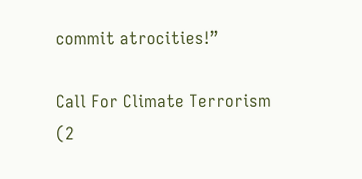commit atrocities!”

Call For Climate Terrorism (2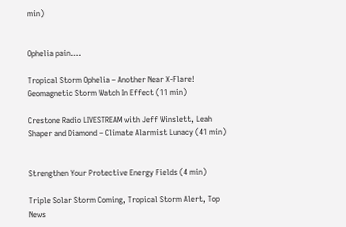min)


Ophelia pain….

Tropical Storm Ophelia – Another Near X-Flare! Geomagnetic Storm Watch In Effect (11 min)

Crestone Radio LIVESTREAM with Jeff Winslett, Leah Shaper and Diamond – Climate Alarmist Lunacy (41 min)


Strengthen Your Protective Energy Fields (4 min)

Triple Solar Storm Coming, Tropical Storm Alert, Top News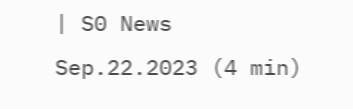| S0 News Sep.22.2023 (4 min)